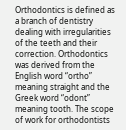Orthodontics is defined as a branch of dentistry dealing with irregularities of the teeth and their correction. Orthodontics was derived from the English word “ortho” meaning straight and the Greek word “odont” meaning tooth. The scope of work for orthodontists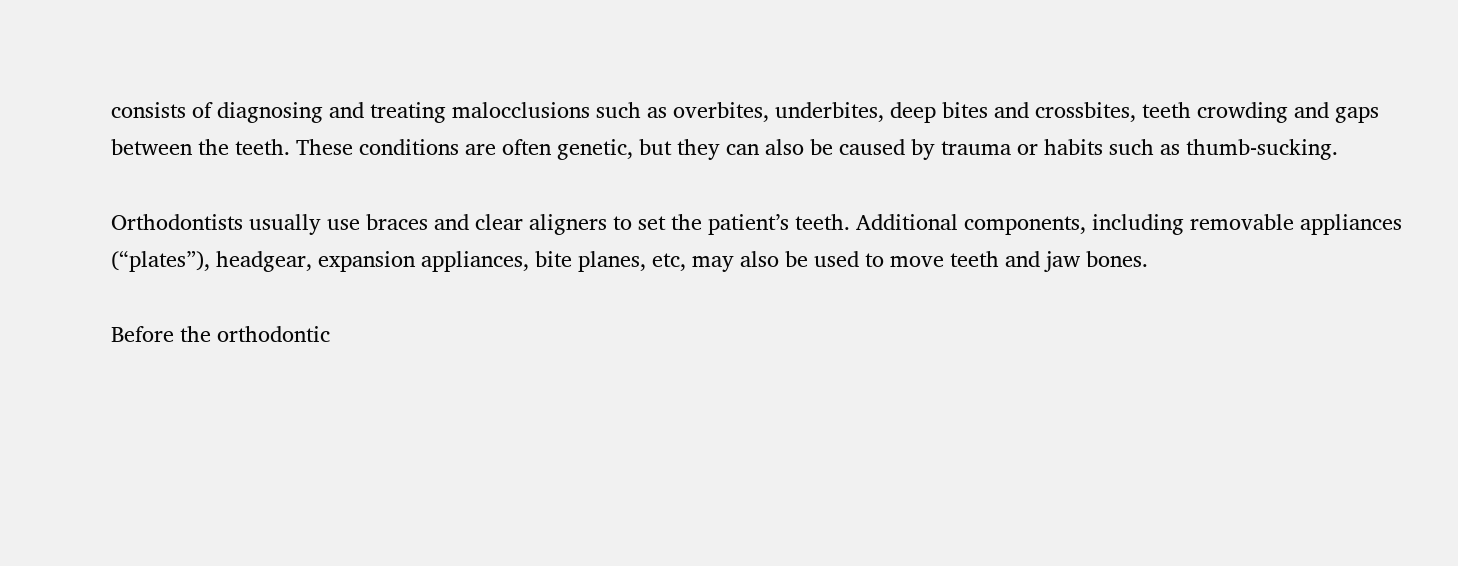consists of diagnosing and treating malocclusions such as overbites, underbites, deep bites and crossbites, teeth crowding and gaps between the teeth. These conditions are often genetic, but they can also be caused by trauma or habits such as thumb-sucking.

Orthodontists usually use braces and clear aligners to set the patient’s teeth. Additional components, including removable appliances (“plates”), headgear, expansion appliances, bite planes, etc, may also be used to move teeth and jaw bones.

Before the orthodontic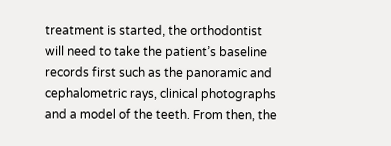treatment is started, the orthodontist will need to take the patient’s baseline records first such as the panoramic and cephalometric rays, clinical photographs and a model of the teeth. From then, the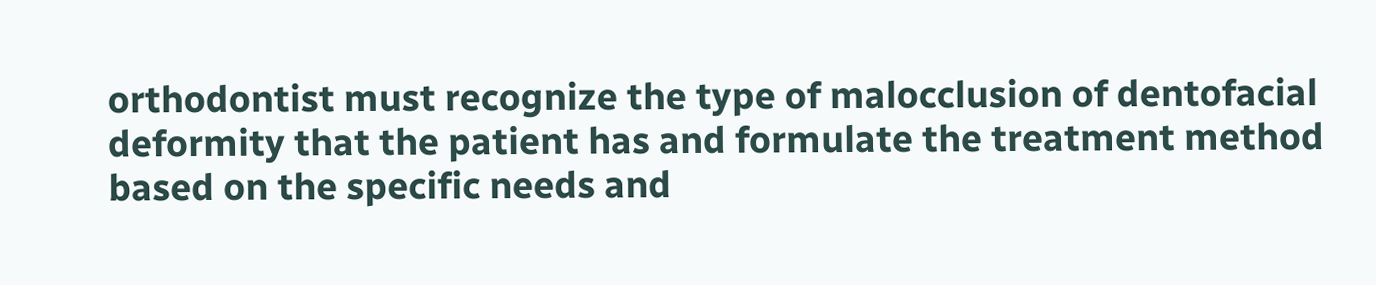orthodontist must recognize the type of malocclusion of dentofacial deformity that the patient has and formulate the treatment method based on the specific needs and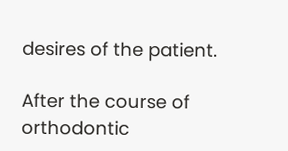desires of the patient.

After the course of orthodontic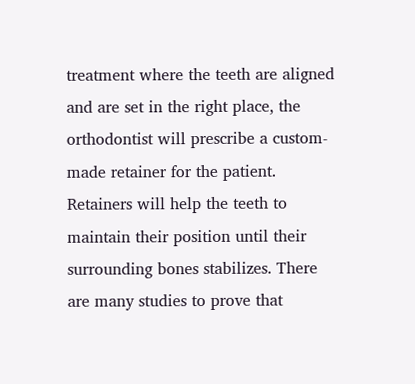treatment where the teeth are aligned and are set in the right place, the orthodontist will prescribe a custom-made retainer for the patient. Retainers will help the teeth to maintain their position until their surrounding bones stabilizes. There are many studies to prove that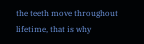the teeth move throughout lifetime, that is why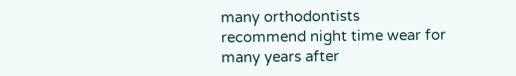many orthodontists recommend night time wear for many years after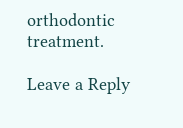orthodontic treatment.

Leave a Reply